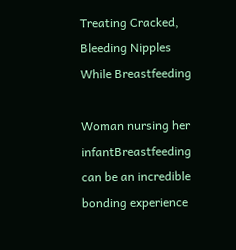Treating Cracked, Bleeding Nipples While Breastfeeding

Woman nursing her infantBreastfeeding can be an incredible bonding experience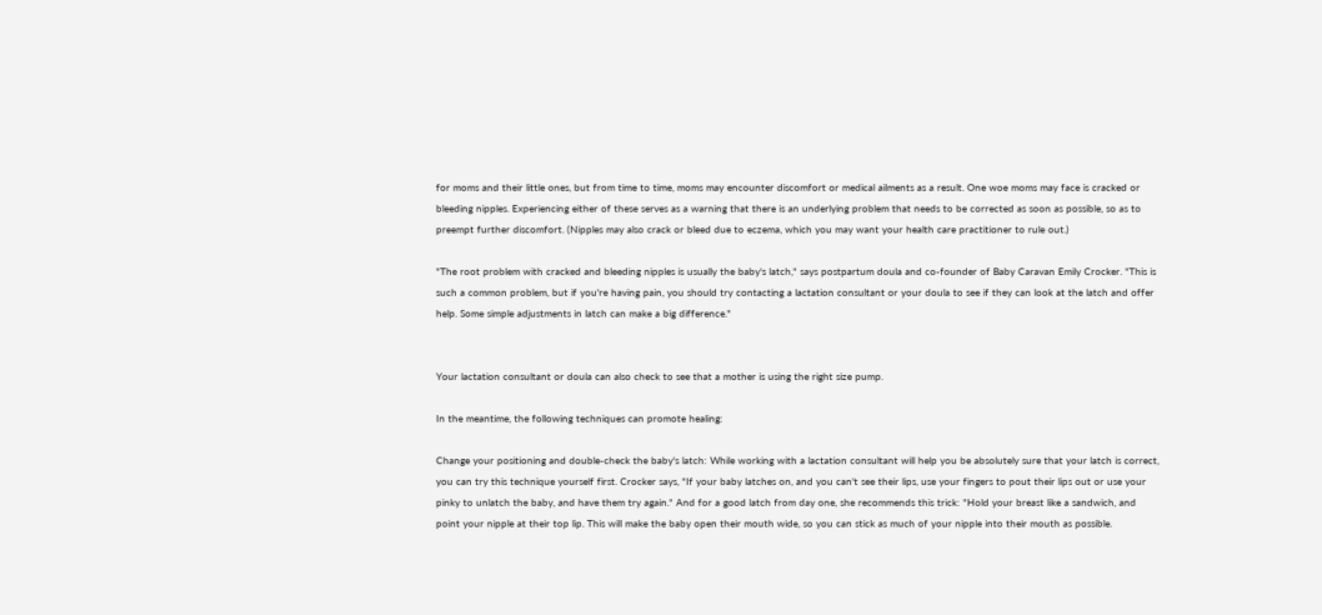for moms and their little ones, but from time to time, moms may encounter discomfort or medical ailments as a result. One woe moms may face is cracked or bleeding nipples. Experiencing either of these serves as a warning that there is an underlying problem that needs to be corrected as soon as possible, so as to preempt further discomfort. (Nipples may also crack or bleed due to eczema, which you may want your health care practitioner to rule out.)

"The root problem with cracked and bleeding nipples is usually the baby's latch," says postpartum doula and co-founder of Baby Caravan Emily Crocker. "This is such a common problem, but if you're having pain, you should try contacting a lactation consultant or your doula to see if they can look at the latch and offer help. Some simple adjustments in latch can make a big difference."


Your lactation consultant or doula can also check to see that a mother is using the right size pump.

In the meantime, the following techniques can promote healing:

Change your positioning and double-check the baby's latch: While working with a lactation consultant will help you be absolutely sure that your latch is correct, you can try this technique yourself first. Crocker says, "If your baby latches on, and you can't see their lips, use your fingers to pout their lips out or use your pinky to unlatch the baby, and have them try again." And for a good latch from day one, she recommends this trick: "Hold your breast like a sandwich, and point your nipple at their top lip. This will make the baby open their mouth wide, so you can stick as much of your nipple into their mouth as possible.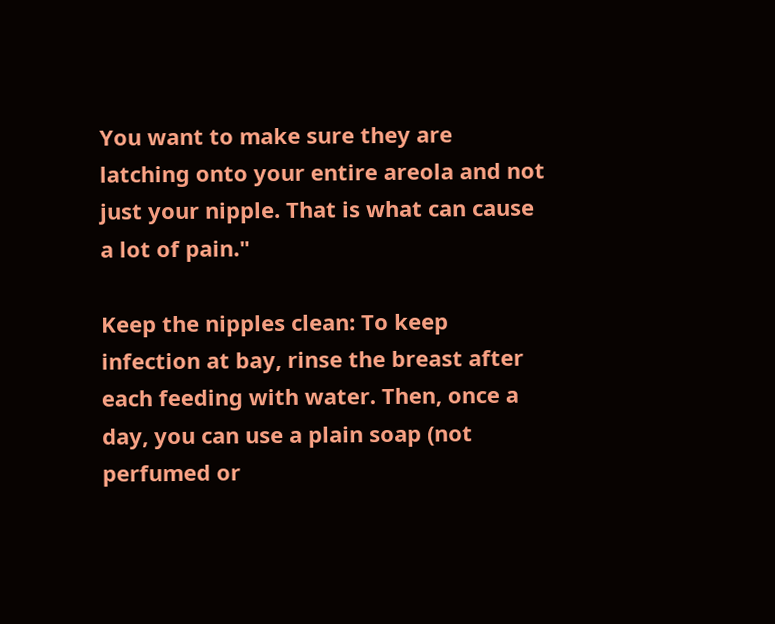You want to make sure they are latching onto your entire areola and not just your nipple. That is what can cause a lot of pain."

Keep the nipples clean: To keep infection at bay, rinse the breast after each feeding with water. Then, once a day, you can use a plain soap (not perfumed or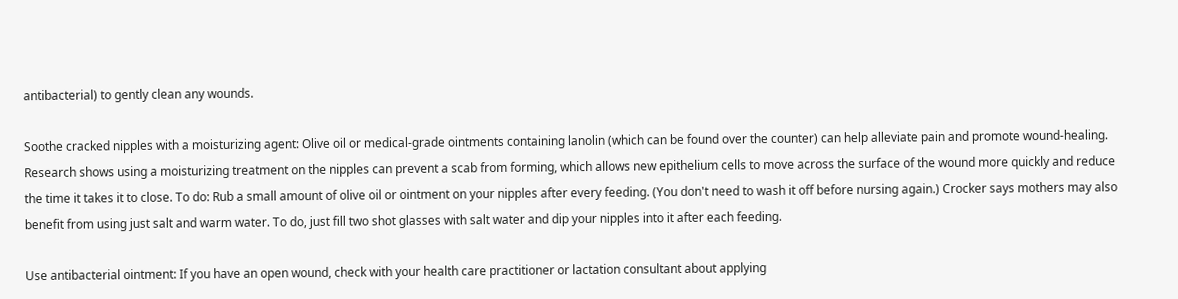antibacterial) to gently clean any wounds.

Soothe cracked nipples with a moisturizing agent: Olive oil or medical-grade ointments containing lanolin (which can be found over the counter) can help alleviate pain and promote wound-healing. Research shows using a moisturizing treatment on the nipples can prevent a scab from forming, which allows new epithelium cells to move across the surface of the wound more quickly and reduce the time it takes it to close. To do: Rub a small amount of olive oil or ointment on your nipples after every feeding. (You don't need to wash it off before nursing again.) Crocker says mothers may also benefit from using just salt and warm water. To do, just fill two shot glasses with salt water and dip your nipples into it after each feeding.

Use antibacterial ointment: If you have an open wound, check with your health care practitioner or lactation consultant about applying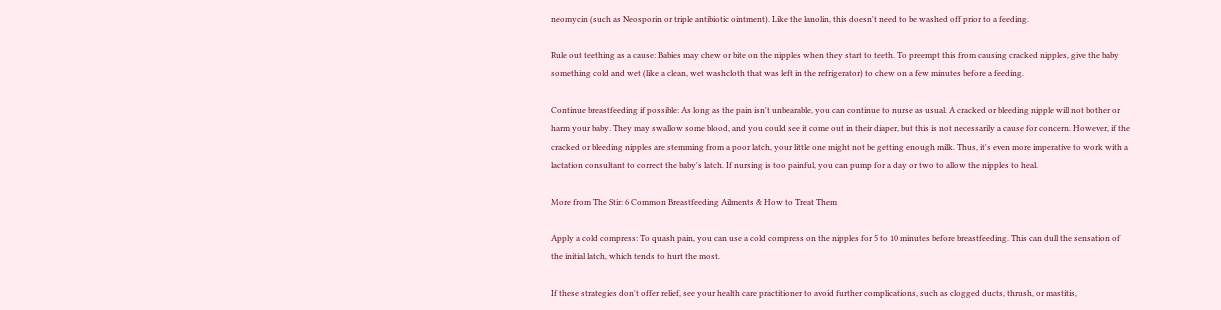neomycin (such as Neosporin or triple antibiotic ointment). Like the lanolin, this doesn't need to be washed off prior to a feeding.

Rule out teething as a cause: Babies may chew or bite on the nipples when they start to teeth. To preempt this from causing cracked nipples, give the baby something cold and wet (like a clean, wet washcloth that was left in the refrigerator) to chew on a few minutes before a feeding.

Continue breastfeeding if possible: As long as the pain isn't unbearable, you can continue to nurse as usual. A cracked or bleeding nipple will not bother or harm your baby. They may swallow some blood, and you could see it come out in their diaper, but this is not necessarily a cause for concern. However, if the cracked or bleeding nipples are stemming from a poor latch, your little one might not be getting enough milk. Thus, it's even more imperative to work with a lactation consultant to correct the baby's latch. If nursing is too painful, you can pump for a day or two to allow the nipples to heal.

More from The Stir: 6 Common Breastfeeding Ailments & How to Treat Them

Apply a cold compress: To quash pain, you can use a cold compress on the nipples for 5 to 10 minutes before breastfeeding. This can dull the sensation of the initial latch, which tends to hurt the most.

If these strategies don't offer relief, see your health care practitioner to avoid further complications, such as clogged ducts, thrush, or mastitis,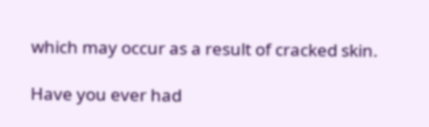which may occur as a result of cracked skin.

Have you ever had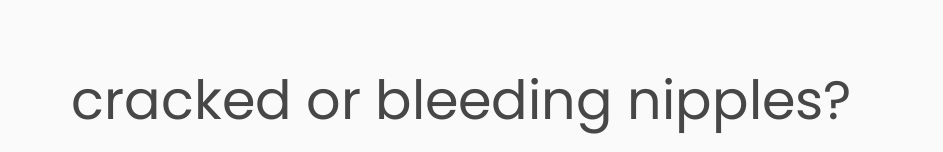cracked or bleeding nipples?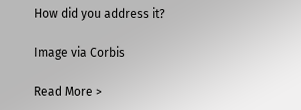How did you address it?

Image via Corbis

Read More >